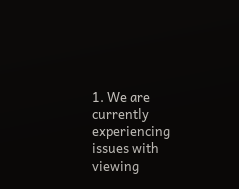1. We are currently experiencing issues with viewing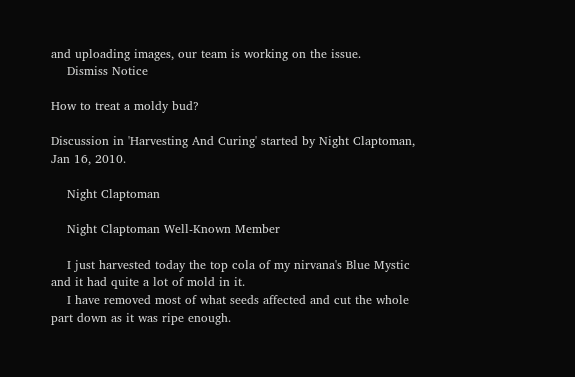and uploading images, our team is working on the issue.
    Dismiss Notice

How to treat a moldy bud?

Discussion in 'Harvesting And Curing' started by Night Claptoman, Jan 16, 2010.

    Night Claptoman

    Night Claptoman Well-Known Member

    I just harvested today the top cola of my nirvana's Blue Mystic and it had quite a lot of mold in it.
    I have removed most of what seeds affected and cut the whole part down as it was ripe enough.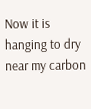Now it is hanging to dry near my carbon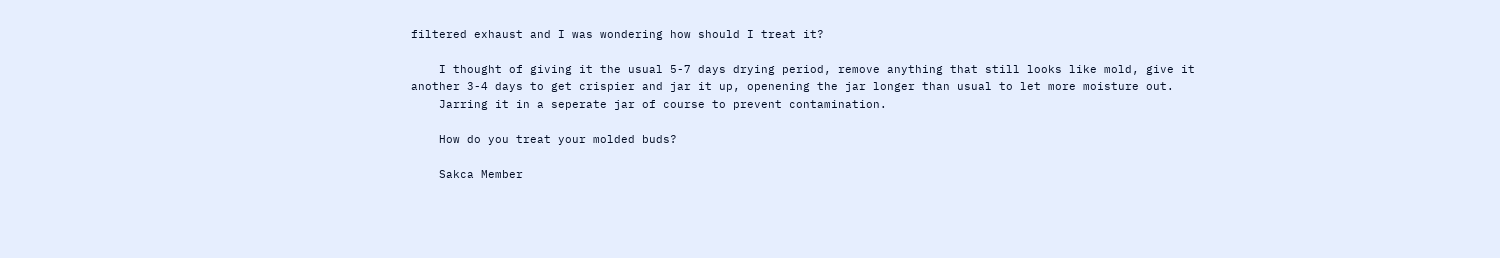filtered exhaust and I was wondering how should I treat it?

    I thought of giving it the usual 5-7 days drying period, remove anything that still looks like mold, give it another 3-4 days to get crispier and jar it up, openening the jar longer than usual to let more moisture out.
    Jarring it in a seperate jar of course to prevent contamination.

    How do you treat your molded buds?

    Sakca Member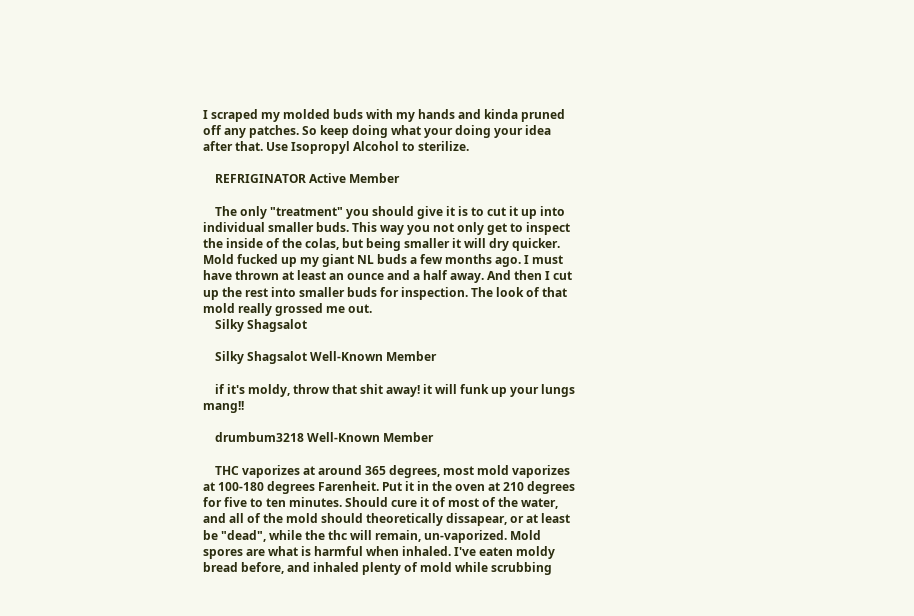I scraped my molded buds with my hands and kinda pruned off any patches. So keep doing what your doing your idea after that. Use Isopropyl Alcohol to sterilize.

    REFRIGINATOR Active Member

    The only "treatment" you should give it is to cut it up into individual smaller buds. This way you not only get to inspect the inside of the colas, but being smaller it will dry quicker. Mold fucked up my giant NL buds a few months ago. I must have thrown at least an ounce and a half away. And then I cut up the rest into smaller buds for inspection. The look of that mold really grossed me out.
    Silky Shagsalot

    Silky Shagsalot Well-Known Member

    if it's moldy, throw that shit away! it will funk up your lungs mang!!

    drumbum3218 Well-Known Member

    THC vaporizes at around 365 degrees, most mold vaporizes at 100-180 degrees Farenheit. Put it in the oven at 210 degrees for five to ten minutes. Should cure it of most of the water, and all of the mold should theoretically dissapear, or at least be "dead", while the thc will remain, un-vaporized. Mold spores are what is harmful when inhaled. I've eaten moldy bread before, and inhaled plenty of mold while scrubbing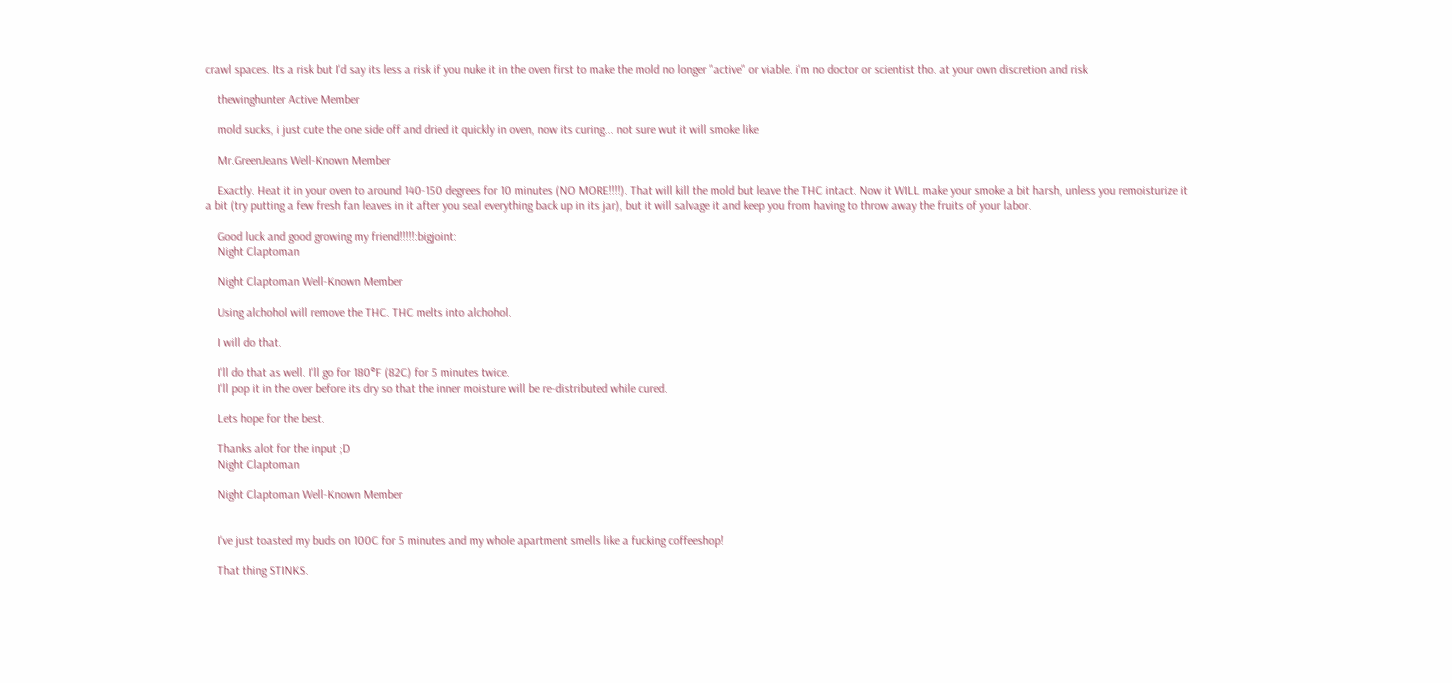crawl spaces. Its a risk but I'd say its less a risk if you nuke it in the oven first to make the mold no longer "active" or viable. i'm no doctor or scientist tho. at your own discretion and risk

    thewinghunter Active Member

    mold sucks, i just cute the one side off and dried it quickly in oven, now its curing... not sure wut it will smoke like

    Mr.GreenJeans Well-Known Member

    Exactly. Heat it in your oven to around 140-150 degrees for 10 minutes (NO MORE!!!!). That will kill the mold but leave the THC intact. Now it WILL make your smoke a bit harsh, unless you remoisturize it a bit (try putting a few fresh fan leaves in it after you seal everything back up in its jar), but it will salvage it and keep you from having to throw away the fruits of your labor.

    Good luck and good growing my friend!!!!!:bigjoint:
    Night Claptoman

    Night Claptoman Well-Known Member

    Using alchohol will remove the THC. THC melts into alchohol.

    I will do that.

    I'll do that as well. I'll go for 180°F (82C) for 5 minutes twice.
    I'll pop it in the over before its dry so that the inner moisture will be re-distributed while cured.

    Lets hope for the best.

    Thanks alot for the input ;D
    Night Claptoman

    Night Claptoman Well-Known Member


    I've just toasted my buds on 100C for 5 minutes and my whole apartment smells like a fucking coffeeshop!

    That thing STINKS.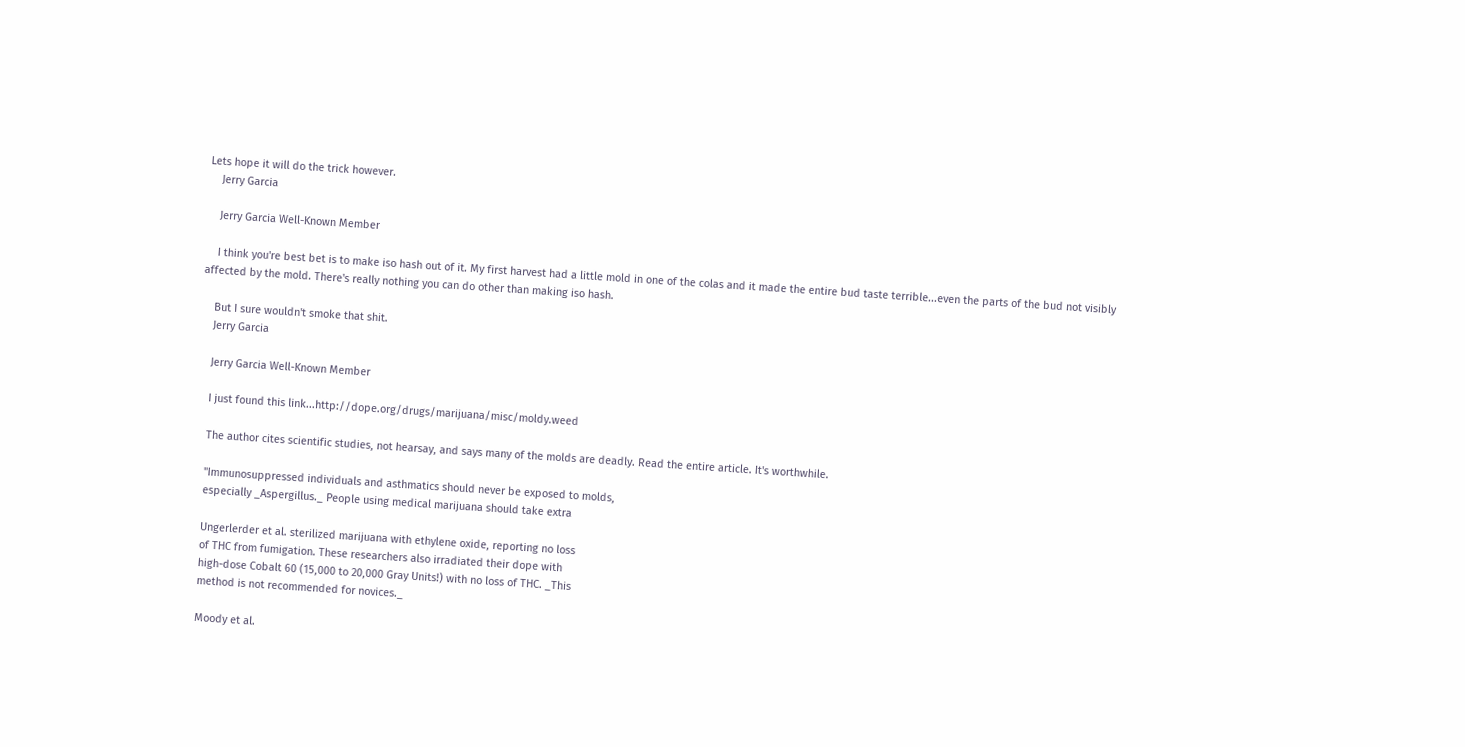Lets hope it will do the trick however.
    Jerry Garcia

    Jerry Garcia Well-Known Member

    I think you're best bet is to make iso hash out of it. My first harvest had a little mold in one of the colas and it made the entire bud taste terrible...even the parts of the bud not visibly affected by the mold. There's really nothing you can do other than making iso hash.

    But I sure wouldn't smoke that shit.
    Jerry Garcia

    Jerry Garcia Well-Known Member

    I just found this link...http://dope.org/drugs/marijuana/misc/moldy.weed

    The author cites scientific studies, not hearsay, and says many of the molds are deadly. Read the entire article. It's worthwhile.

    "Immunosuppressed individuals and asthmatics should never be exposed to molds,
    especially _Aspergillus._ People using medical marijuana should take extra

    Ungerlerder et al. sterilized marijuana with ethylene oxide, reporting no loss
    of THC from fumigation. These researchers also irradiated their dope with
    high-dose Cobalt 60 (15,000 to 20,000 Gray Units!) with no loss of THC. _This
    method is not recommended for novices._

    Moody et al.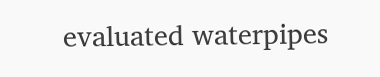evaluated waterpipes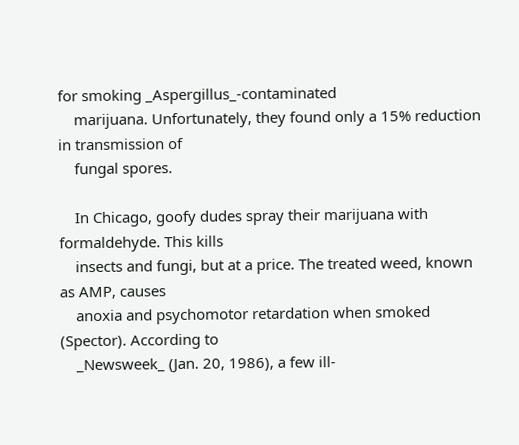for smoking _Aspergillus_-contaminated
    marijuana. Unfortunately, they found only a 15% reduction in transmission of
    fungal spores.

    In Chicago, goofy dudes spray their marijuana with formaldehyde. This kills
    insects and fungi, but at a price. The treated weed, known as AMP, causes
    anoxia and psychomotor retardation when smoked (Spector). According to
    _Newsweek_ (Jan. 20, 1986), a few ill-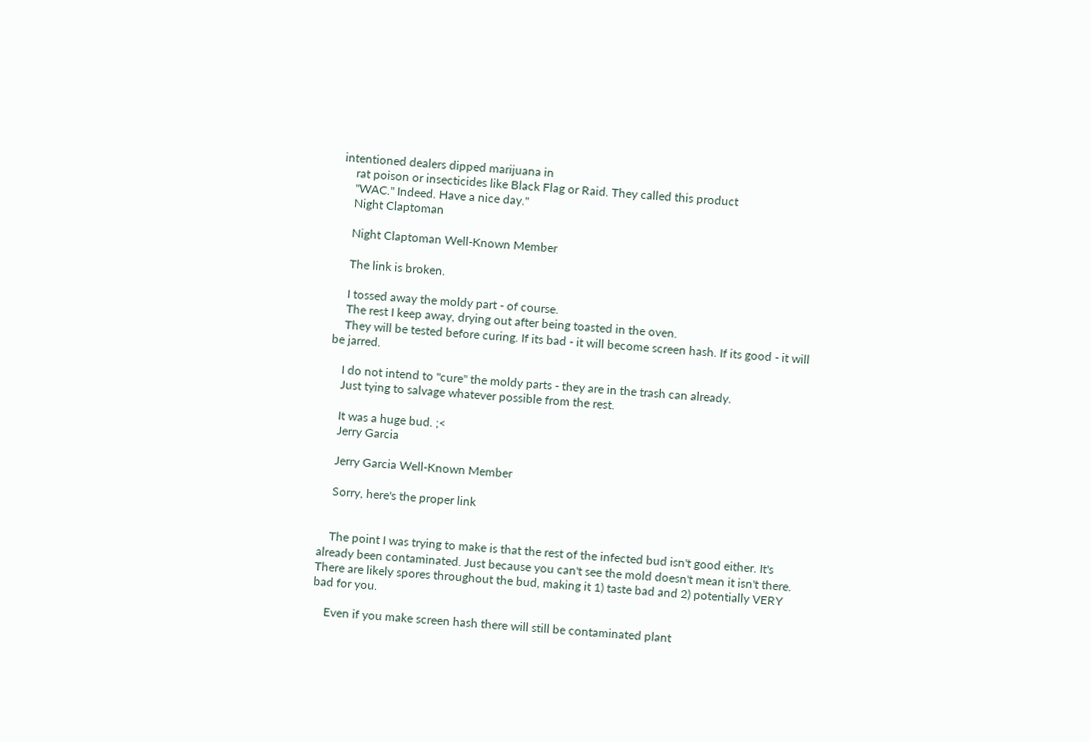intentioned dealers dipped marijuana in
    rat poison or insecticides like Black Flag or Raid. They called this product
    "WAC." Indeed. Have a nice day."
    Night Claptoman

    Night Claptoman Well-Known Member

    The link is broken.

    I tossed away the moldy part - of course.
    The rest I keep away, drying out after being toasted in the oven.
    They will be tested before curing. If its bad - it will become screen hash. If its good - it will be jarred.

    I do not intend to "cure" the moldy parts - they are in the trash can already.
    Just tying to salvage whatever possible from the rest.

    It was a huge bud. ;<
    Jerry Garcia

    Jerry Garcia Well-Known Member

    Sorry, here's the proper link


    The point I was trying to make is that the rest of the infected bud isn't good either. It's already been contaminated. Just because you can't see the mold doesn't mean it isn't there. There are likely spores throughout the bud, making it 1) taste bad and 2) potentially VERY bad for you.

    Even if you make screen hash there will still be contaminated plant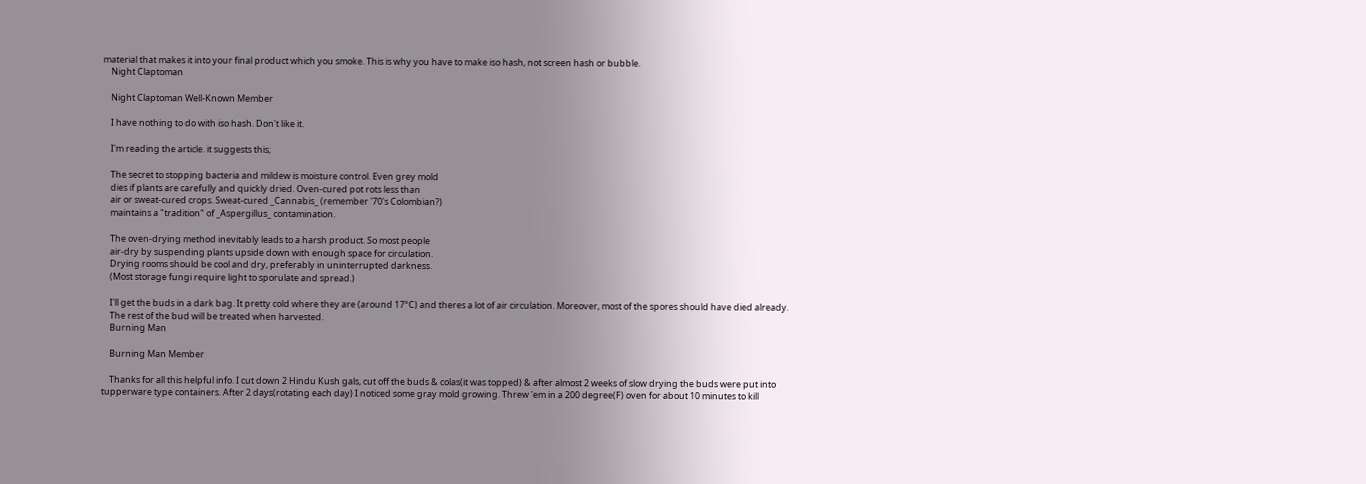material that makes it into your final product which you smoke. This is why you have to make iso hash, not screen hash or bubble.
    Night Claptoman

    Night Claptoman Well-Known Member

    I have nothing to do with iso hash. Don't like it.

    I'm reading the article. it suggests this;

    The secret to stopping bacteria and mildew is moisture control. Even grey mold
    dies if plants are carefully and quickly dried. Oven-cured pot rots less than
    air or sweat-cured crops. Sweat-cured _Cannabis_ (remember '70's Colombian?)
    maintains a "tradition" of _Aspergillus_ contamination.

    The oven-drying method inevitably leads to a harsh product. So most people
    air-dry by suspending plants upside down with enough space for circulation.
    Drying rooms should be cool and dry, preferably in uninterrupted darkness.
    (Most storage fungi require light to sporulate and spread.)

    I'll get the buds in a dark bag. It pretty cold where they are (around 17°C) and theres a lot of air circulation. Moreover, most of the spores should have died already.
    The rest of the bud will be treated when harvested.
    Burning Man

    Burning Man Member

    Thanks for all this helpful info. I cut down 2 Hindu Kush gals, cut off the buds & colas(it was topped) & after almost 2 weeks of slow drying the buds were put into tupperware type containers. After 2 days(rotating each day) I noticed some gray mold growing. Threw 'em in a 200 degree(F) oven for about 10 minutes to kill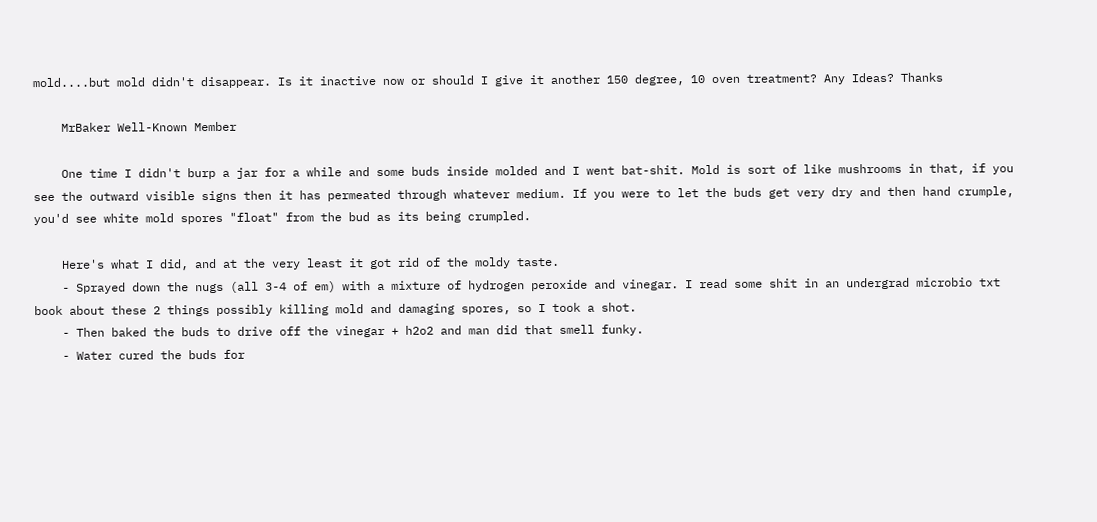mold....but mold didn't disappear. Is it inactive now or should I give it another 150 degree, 10 oven treatment? Any Ideas? Thanks

    MrBaker Well-Known Member

    One time I didn't burp a jar for a while and some buds inside molded and I went bat-shit. Mold is sort of like mushrooms in that, if you see the outward visible signs then it has permeated through whatever medium. If you were to let the buds get very dry and then hand crumple, you'd see white mold spores "float" from the bud as its being crumpled.

    Here's what I did, and at the very least it got rid of the moldy taste.
    - Sprayed down the nugs (all 3-4 of em) with a mixture of hydrogen peroxide and vinegar. I read some shit in an undergrad microbio txt book about these 2 things possibly killing mold and damaging spores, so I took a shot.
    - Then baked the buds to drive off the vinegar + h2o2 and man did that smell funky.
    - Water cured the buds for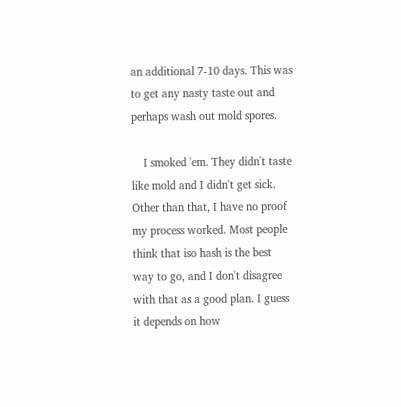an additional 7-10 days. This was to get any nasty taste out and perhaps wash out mold spores.

    I smoked 'em. They didn't taste like mold and I didn't get sick. Other than that, I have no proof my process worked. Most people think that iso hash is the best way to go, and I don't disagree with that as a good plan. I guess it depends on how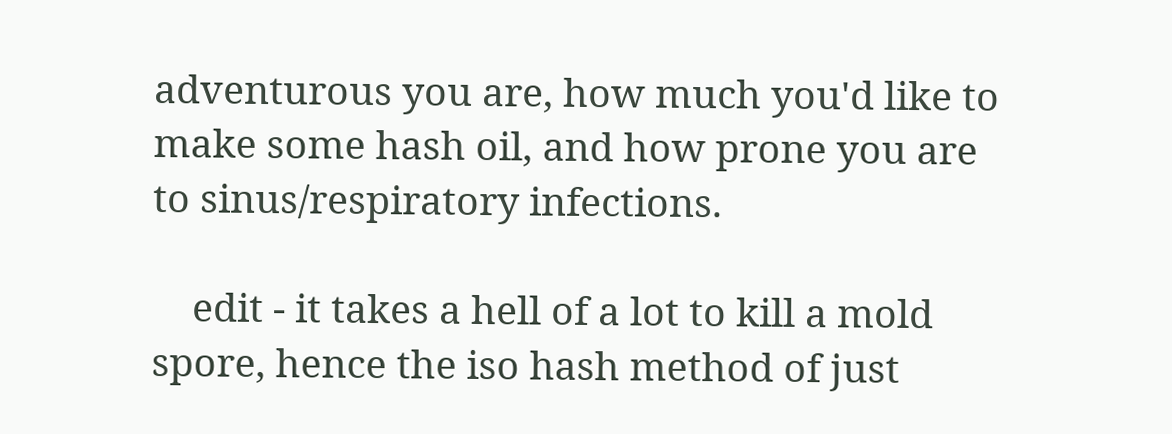adventurous you are, how much you'd like to make some hash oil, and how prone you are to sinus/respiratory infections.

    edit - it takes a hell of a lot to kill a mold spore, hence the iso hash method of just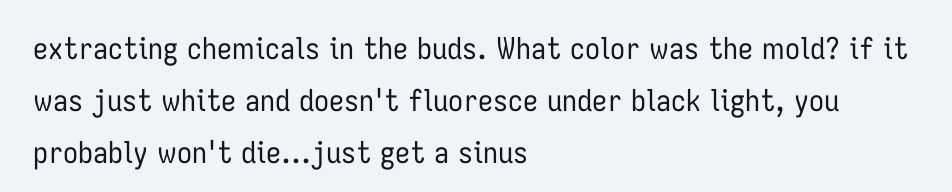extracting chemicals in the buds. What color was the mold? if it was just white and doesn't fluoresce under black light, you probably won't die...just get a sinus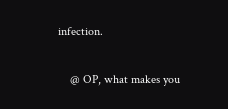infection.

    @ OP, what makes you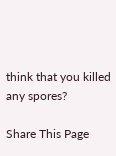think that you killed any spores?

Share This Page